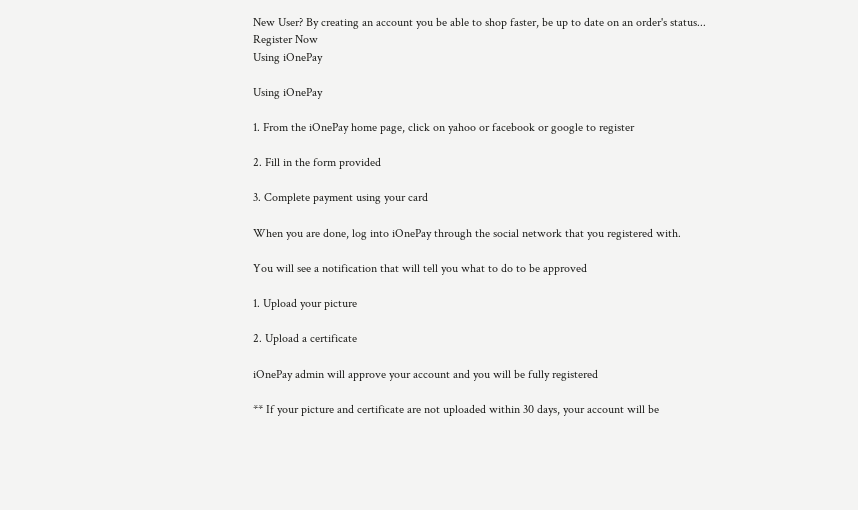New User? By creating an account you be able to shop faster, be up to date on an order's status...
Register Now
Using iOnePay

Using iOnePay

1. From the iOnePay home page, click on yahoo or facebook or google to register

2. Fill in the form provided

3. Complete payment using your card

When you are done, log into iOnePay through the social network that you registered with.

You will see a notification that will tell you what to do to be approved

1. Upload your picture

2. Upload a certificate

iOnePay admin will approve your account and you will be fully registered

** If your picture and certificate are not uploaded within 30 days, your account will be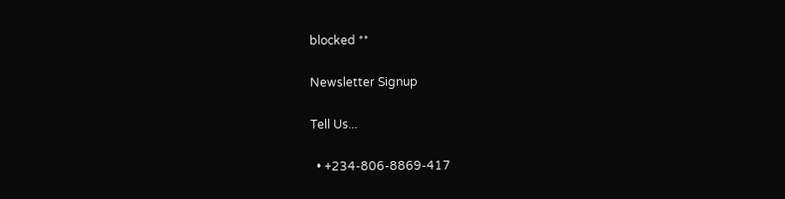blocked **

Newsletter Signup

Tell Us...

  • +234-806-8869-417